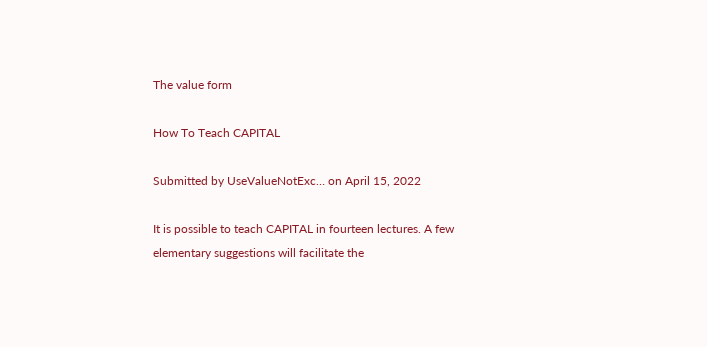The value form

How To Teach CAPITAL

Submitted by UseValueNotExc… on April 15, 2022

It is possible to teach CAPITAL in fourteen lectures. A few elementary suggestions will facilitate the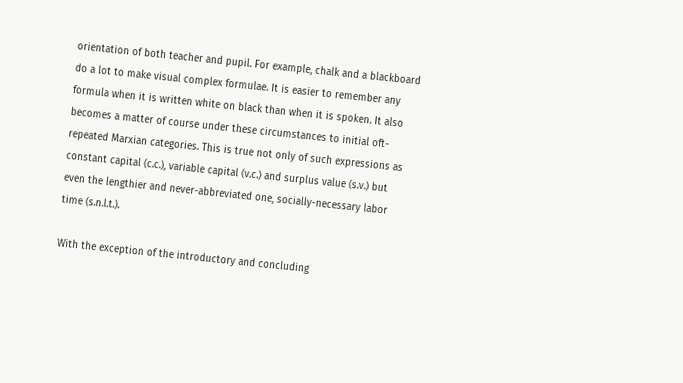orientation of both teacher and pupil. For example, chalk and a blackboard do a lot to make visual complex formulae. It is easier to remember any formula when it is written white on black than when it is spoken. It also becomes a matter of course under these circumstances to initial oft-repeated Marxian categories. This is true not only of such expressions as constant capital (c.c.), variable capital (v.c.) and surplus value (s.v.) but even the lengthier and never-abbreviated one, socially-necessary labor time (s.n.l.t.).

With the exception of the introductory and concluding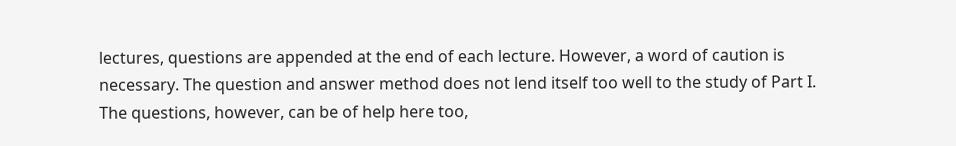lectures, questions are appended at the end of each lecture. However, a word of caution is necessary. The question and answer method does not lend itself too well to the study of Part I. The questions, however, can be of help here too,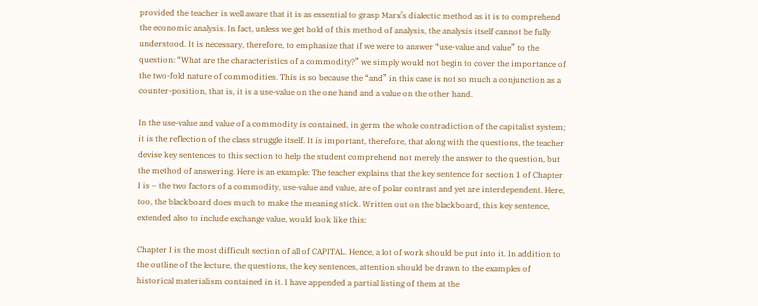provided the teacher is well aware that it is as essential to grasp Marx’s dialectic method as it is to comprehend the economic analysis. In fact, unless we get hold of this method of analysis, the analysis itself cannot be fully understood. It is necessary, therefore, to emphasize that if we were to answer “use-value and value” to the question: “What are the characteristics of a commodity?” we simply would not begin to cover the importance of the two-fold nature of commodities. This is so because the “and” in this case is not so much a conjunction as a counter-position, that is, it is a use-value on the one hand and a value on the other hand.

In the use-value and value of a commodity is contained, in germ the whole contradiction of the capitalist system; it is the reflection of the class struggle itself. It is important, therefore, that along with the questions, the teacher devise key sentences to this section to help the student comprehend not merely the answer to the question, but the method of answering. Here is an example: The teacher explains that the key sentence for section 1 of Chapter I is – the two factors of a commodity, use-value and value, are of polar contrast and yet are interdependent. Here, too, the blackboard does much to make the meaning stick. Written out on the blackboard, this key sentence, extended also to include exchange value, would look like this:

Chapter I is the most difficult section of all of CAPITAL. Hence, a lot of work should be put into it. In addition to the outline of the lecture, the questions, the key sentences, attention should be drawn to the examples of historical materialism contained in it. I have appended a partial listing of them at the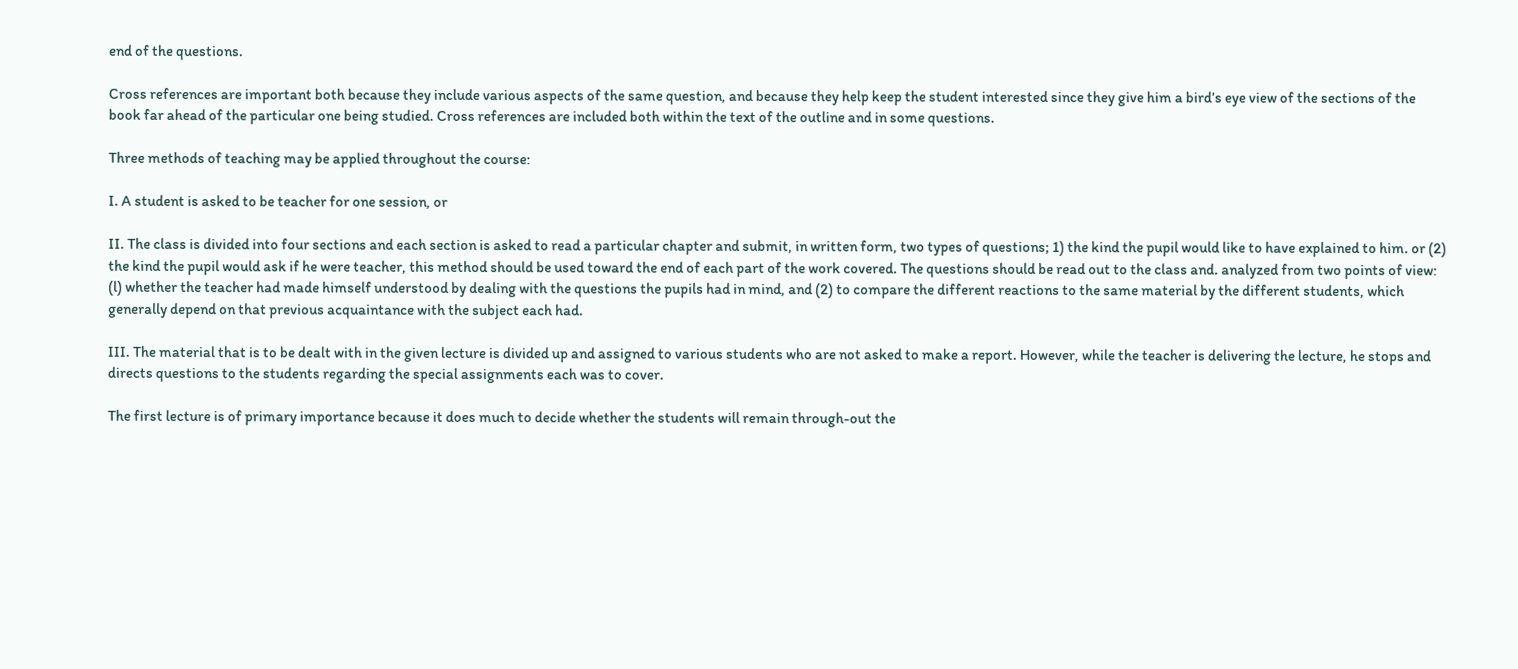end of the questions.

Cross references are important both because they include various aspects of the same question, and because they help keep the student interested since they give him a bird’s eye view of the sections of the book far ahead of the particular one being studied. Cross references are included both within the text of the outline and in some questions.

Three methods of teaching may be applied throughout the course:

I. A student is asked to be teacher for one session, or

II. The class is divided into four sections and each section is asked to read a particular chapter and submit, in written form, two types of questions; 1) the kind the pupil would like to have explained to him. or (2) the kind the pupil would ask if he were teacher, this method should be used toward the end of each part of the work covered. The questions should be read out to the class and. analyzed from two points of view: (l) whether the teacher had made himself understood by dealing with the questions the pupils had in mind, and (2) to compare the different reactions to the same material by the different students, which generally depend on that previous acquaintance with the subject each had.

III. The material that is to be dealt with in the given lecture is divided up and assigned to various students who are not asked to make a report. However, while the teacher is delivering the lecture, he stops and directs questions to the students regarding the special assignments each was to cover.

The first lecture is of primary importance because it does much to decide whether the students will remain through-out the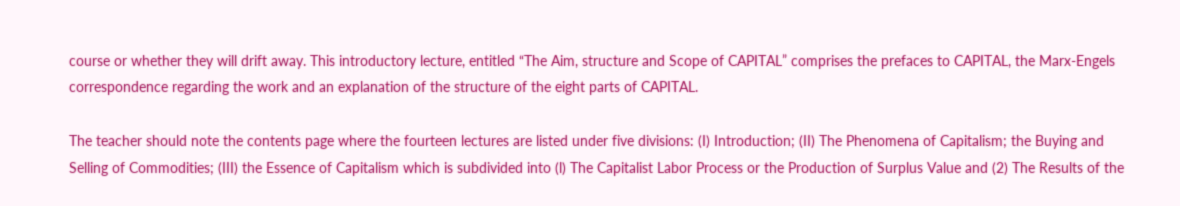course or whether they will drift away. This introductory lecture, entitled “The Aim, structure and Scope of CAPITAL” comprises the prefaces to CAPITAL, the Marx-Engels correspondence regarding the work and an explanation of the structure of the eight parts of CAPITAL.

The teacher should note the contents page where the fourteen lectures are listed under five divisions: (I) Introduction; (II) The Phenomena of Capitalism; the Buying and Selling of Commodities; (III) the Essence of Capitalism which is subdivided into (l) The Capitalist Labor Process or the Production of Surplus Value and (2) The Results of the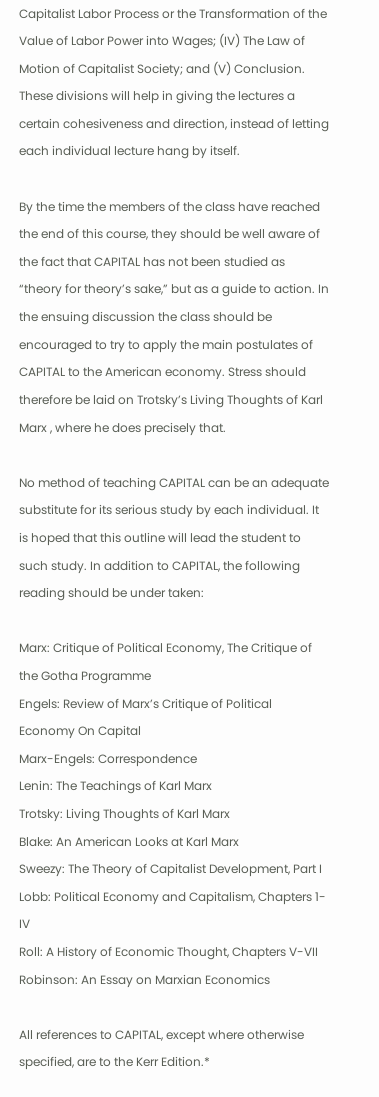Capitalist Labor Process or the Transformation of the Value of Labor Power into Wages; (IV) The Law of Motion of Capitalist Society; and (V) Conclusion. These divisions will help in giving the lectures a certain cohesiveness and direction, instead of letting each individual lecture hang by itself.

By the time the members of the class have reached the end of this course, they should be well aware of the fact that CAPITAL has not been studied as “theory for theory’s sake,” but as a guide to action. In the ensuing discussion the class should be encouraged to try to apply the main postulates of CAPITAL to the American economy. Stress should therefore be laid on Trotsky’s Living Thoughts of Karl Marx , where he does precisely that.

No method of teaching CAPITAL can be an adequate substitute for its serious study by each individual. It is hoped that this outline will lead the student to such study. In addition to CAPITAL, the following reading should be under taken:

Marx: Critique of Political Economy, The Critique of the Gotha Programme
Engels: Review of Marx’s Critique of Political Economy On Capital
Marx-Engels: Correspondence
Lenin: The Teachings of Karl Marx
Trotsky: Living Thoughts of Karl Marx
Blake: An American Looks at Karl Marx
Sweezy: The Theory of Capitalist Development, Part I
Lobb: Political Economy and Capitalism, Chapters 1-IV
Roll: A History of Economic Thought, Chapters V-VII
Robinson: An Essay on Marxian Economics

All references to CAPITAL, except where otherwise specified, are to the Kerr Edition.*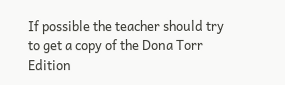If possible the teacher should try to get a copy of the Dona Torr Edition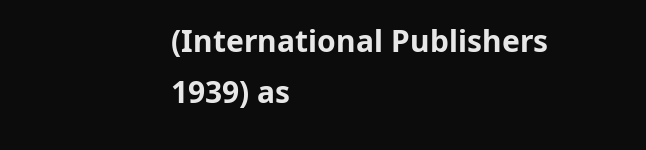(International Publishers 1939) as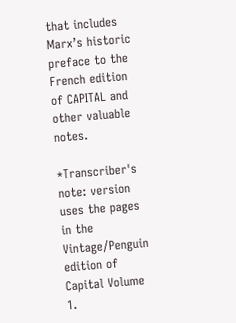that includes Marx’s historic preface to the French edition of CAPITAL and other valuable notes.

*Transcriber's note: version uses the pages in the Vintage/Penguin edition of Capital Volume 1.